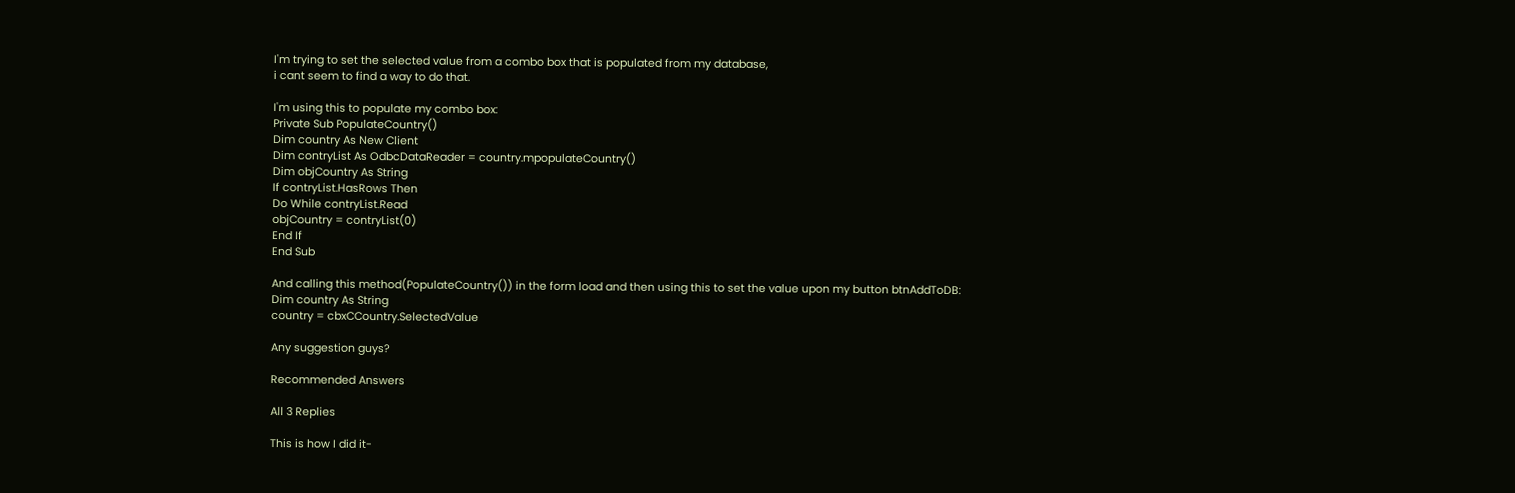I'm trying to set the selected value from a combo box that is populated from my database,
i cant seem to find a way to do that.

I'm using this to populate my combo box:
Private Sub PopulateCountry()
Dim country As New Client
Dim contryList As OdbcDataReader = country.mpopulateCountry()
Dim objCountry As String
If contryList.HasRows Then
Do While contryList.Read
objCountry = contryList(0)
End If
End Sub

And calling this method(PopulateCountry()) in the form load and then using this to set the value upon my button btnAddToDB:
Dim country As String
country = cbxCCountry.SelectedValue

Any suggestion guys?

Recommended Answers

All 3 Replies

This is how I did it-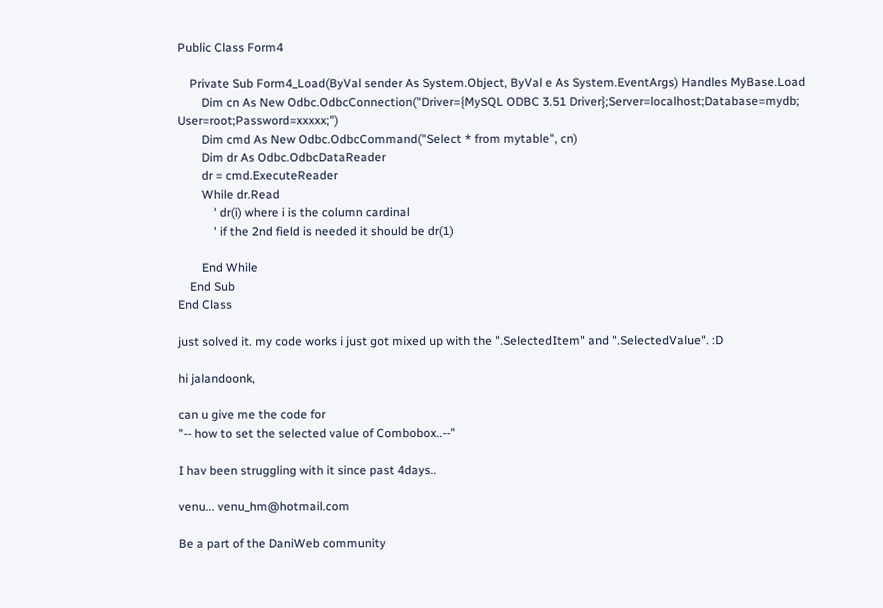Public Class Form4

    Private Sub Form4_Load(ByVal sender As System.Object, ByVal e As System.EventArgs) Handles MyBase.Load
        Dim cn As New Odbc.OdbcConnection("Driver={MySQL ODBC 3.51 Driver};Server=localhost;Database=mydb; User=root;Password=xxxxx;")
        Dim cmd As New Odbc.OdbcCommand("Select * from mytable", cn)
        Dim dr As Odbc.OdbcDataReader
        dr = cmd.ExecuteReader
        While dr.Read
            ' dr(i) where i is the column cardinal
            ' if the 2nd field is needed it should be dr(1)

        End While
    End Sub
End Class

just solved it. my code works i just got mixed up with the ".SelectedItem" and ".SelectedValue". :D

hi jalandoonk,

can u give me the code for
"-- how to set the selected value of Combobox..--"

I hav been struggling with it since past 4days..

venu... venu_hm@hotmail.com

Be a part of the DaniWeb community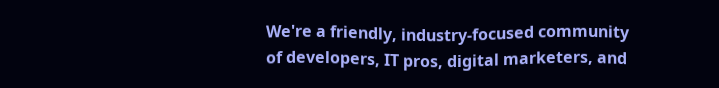We're a friendly, industry-focused community of developers, IT pros, digital marketers, and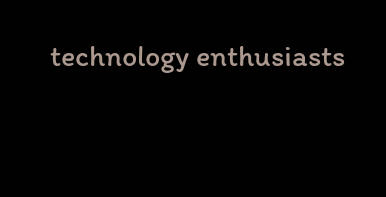technology enthusiasts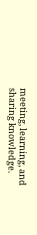meeting, learning, and sharing knowledge.